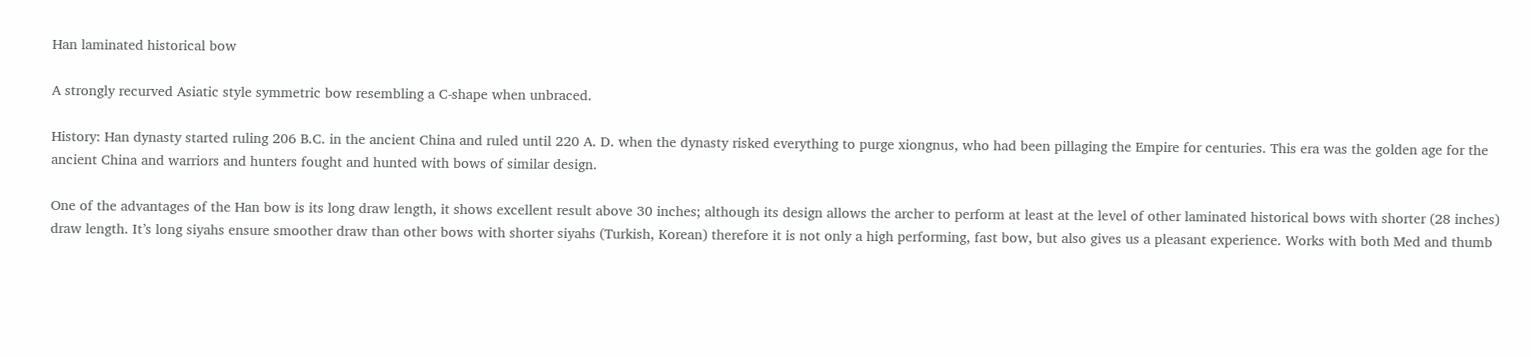Han laminated historical bow

A strongly recurved Asiatic style symmetric bow resembling a C-shape when unbraced.

History: Han dynasty started ruling 206 B.C. in the ancient China and ruled until 220 A. D. when the dynasty risked everything to purge xiongnus, who had been pillaging the Empire for centuries. This era was the golden age for the ancient China and warriors and hunters fought and hunted with bows of similar design.

One of the advantages of the Han bow is its long draw length, it shows excellent result above 30 inches; although its design allows the archer to perform at least at the level of other laminated historical bows with shorter (28 inches) draw length. It’s long siyahs ensure smoother draw than other bows with shorter siyahs (Turkish, Korean) therefore it is not only a high performing, fast bow, but also gives us a pleasant experience. Works with both Med and thumb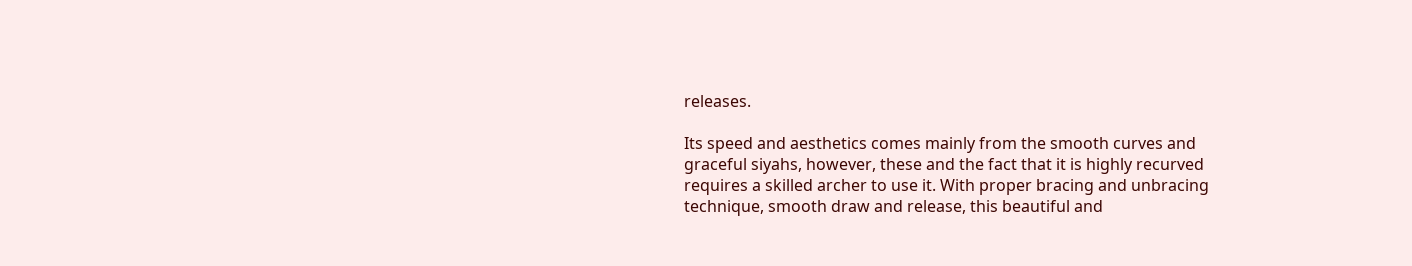releases.

Its speed and aesthetics comes mainly from the smooth curves and graceful siyahs, however, these and the fact that it is highly recurved requires a skilled archer to use it. With proper bracing and unbracing technique, smooth draw and release, this beautiful and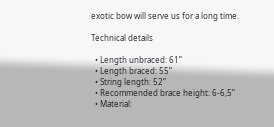exotic bow will serve us for a long time.

Technical details

  • Length unbraced: 61”
  • Length braced: 55”
  • String length: 52”
  • Recommended brace height: 6-6,5”
  • Material: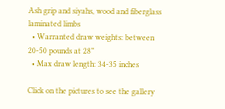Ash grip and siyahs, wood and fiberglass laminated limbs
  • Warranted draw weights: between 20-50 pounds at 28”
  • Max draw length: 34-35 inches

Click on the pictures to see the gallery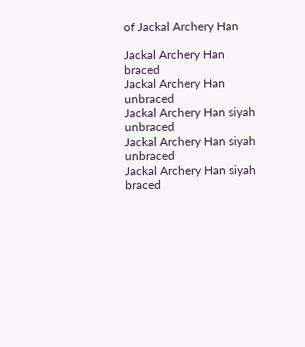of Jackal Archery Han

Jackal Archery Han braced
Jackal Archery Han unbraced
Jackal Archery Han siyah unbraced
Jackal Archery Han siyah unbraced
Jackal Archery Han siyah braced